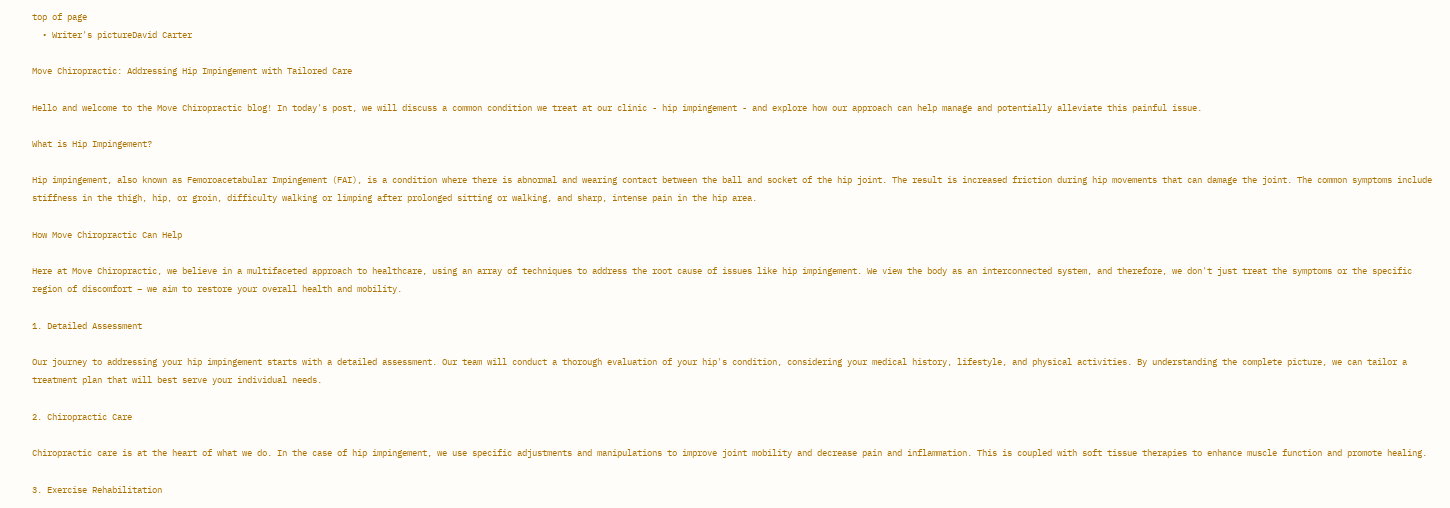top of page
  • Writer's pictureDavid Carter

Move Chiropractic: Addressing Hip Impingement with Tailored Care

Hello and welcome to the Move Chiropractic blog! In today's post, we will discuss a common condition we treat at our clinic - hip impingement - and explore how our approach can help manage and potentially alleviate this painful issue.

What is Hip Impingement?

Hip impingement, also known as Femoroacetabular Impingement (FAI), is a condition where there is abnormal and wearing contact between the ball and socket of the hip joint. The result is increased friction during hip movements that can damage the joint. The common symptoms include stiffness in the thigh, hip, or groin, difficulty walking or limping after prolonged sitting or walking, and sharp, intense pain in the hip area.

How Move Chiropractic Can Help

Here at Move Chiropractic, we believe in a multifaceted approach to healthcare, using an array of techniques to address the root cause of issues like hip impingement. We view the body as an interconnected system, and therefore, we don't just treat the symptoms or the specific region of discomfort – we aim to restore your overall health and mobility.

1. Detailed Assessment

Our journey to addressing your hip impingement starts with a detailed assessment. Our team will conduct a thorough evaluation of your hip's condition, considering your medical history, lifestyle, and physical activities. By understanding the complete picture, we can tailor a treatment plan that will best serve your individual needs.

2. Chiropractic Care

Chiropractic care is at the heart of what we do. In the case of hip impingement, we use specific adjustments and manipulations to improve joint mobility and decrease pain and inflammation. This is coupled with soft tissue therapies to enhance muscle function and promote healing.

3. Exercise Rehabilitation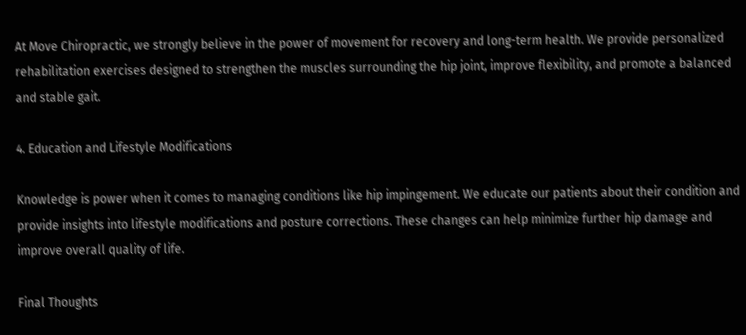At Move Chiropractic, we strongly believe in the power of movement for recovery and long-term health. We provide personalized rehabilitation exercises designed to strengthen the muscles surrounding the hip joint, improve flexibility, and promote a balanced and stable gait.

4. Education and Lifestyle Modifications

Knowledge is power when it comes to managing conditions like hip impingement. We educate our patients about their condition and provide insights into lifestyle modifications and posture corrections. These changes can help minimize further hip damage and improve overall quality of life.

Final Thoughts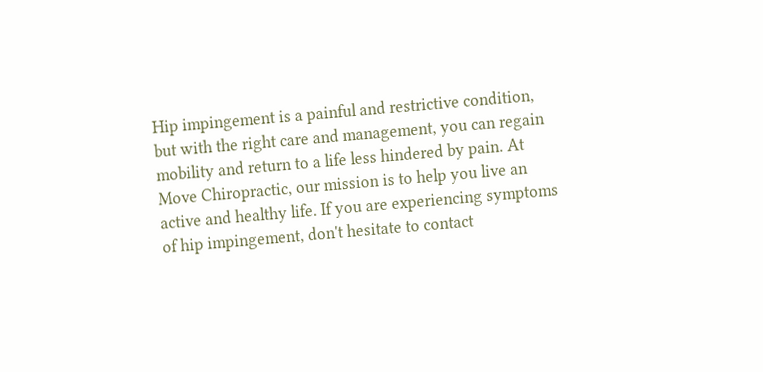Hip impingement is a painful and restrictive condition, but with the right care and management, you can regain mobility and return to a life less hindered by pain. At Move Chiropractic, our mission is to help you live an active and healthy life. If you are experiencing symptoms of hip impingement, don't hesitate to contact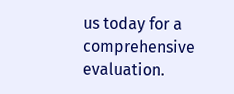us today for a comprehensive evaluation.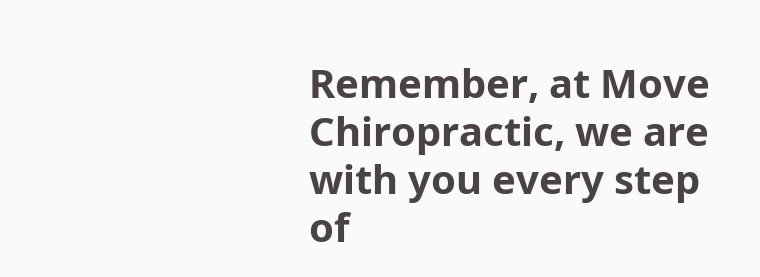Remember, at Move Chiropractic, we are with you every step of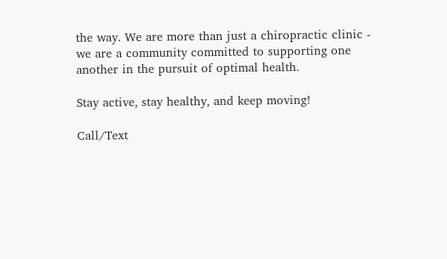the way. We are more than just a chiropractic clinic - we are a community committed to supporting one another in the pursuit of optimal health.

Stay active, stay healthy, and keep moving!

Call/Text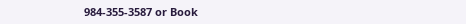984-355-3587 or Book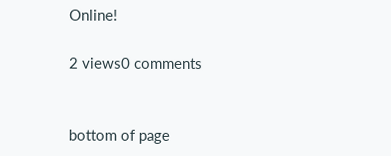Online!

2 views0 comments


bottom of page